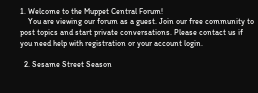1. Welcome to the Muppet Central Forum!
    You are viewing our forum as a guest. Join our free community to post topics and start private conversations. Please contact us if you need help with registration or your account login.

  2. Sesame Street Season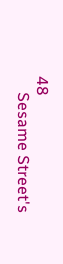48
    Sesame Street's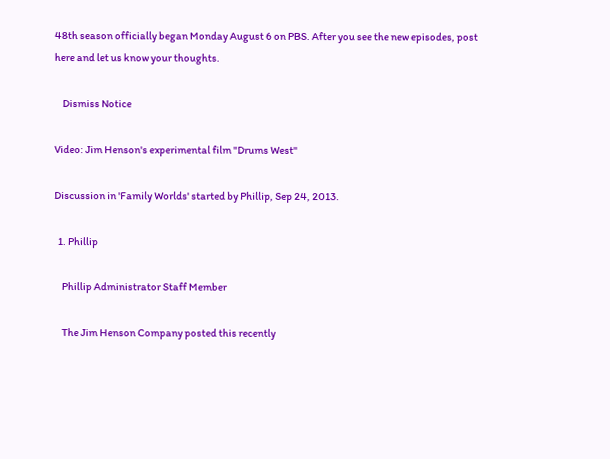48th season officially began Monday August 6 on PBS. After you see the new episodes, post here and let us know your thoughts.

    Dismiss Notice

Video: Jim Henson's experimental film "Drums West"

Discussion in 'Family Worlds' started by Phillip, Sep 24, 2013.

  1. Phillip

    Phillip Administrator Staff Member

    The Jim Henson Company posted this recently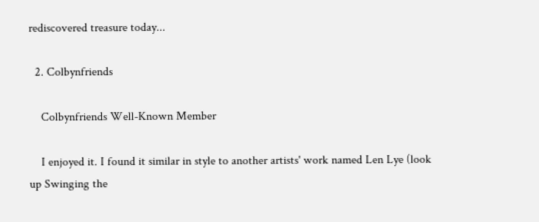rediscovered treasure today...

  2. Colbynfriends

    Colbynfriends Well-Known Member

    I enjoyed it. I found it similar in style to another artists' work named Len Lye (look up Swinging the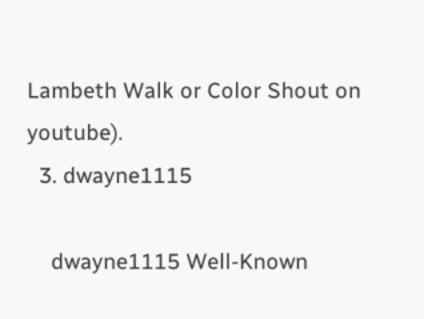Lambeth Walk or Color Shout on youtube).
  3. dwayne1115

    dwayne1115 Well-Known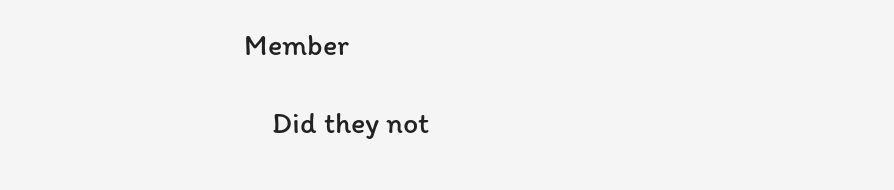Member

    Did they not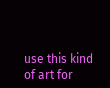use this kind of art for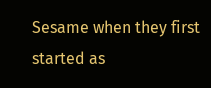Sesame when they first started as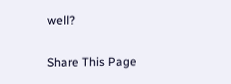well?

Share This Page